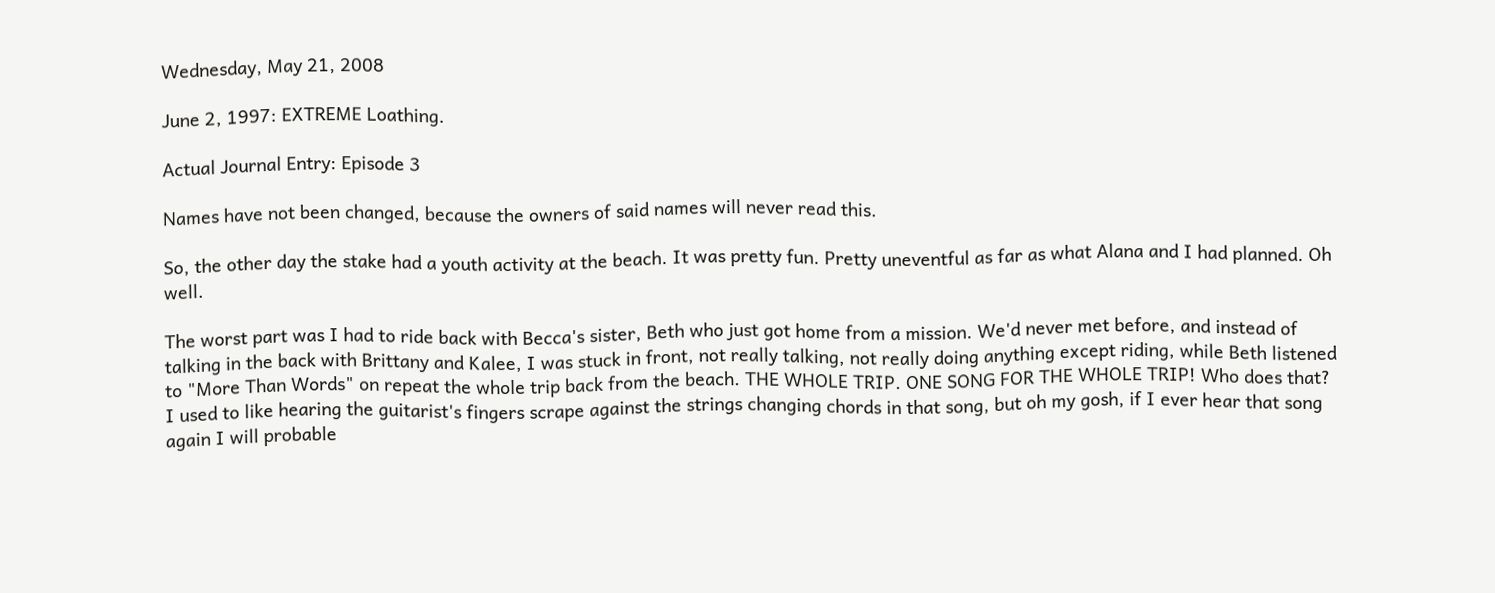Wednesday, May 21, 2008

June 2, 1997: EXTREME Loathing.

Actual Journal Entry: Episode 3

Names have not been changed, because the owners of said names will never read this.

So, the other day the stake had a youth activity at the beach. It was pretty fun. Pretty uneventful as far as what Alana and I had planned. Oh well.

The worst part was I had to ride back with Becca's sister, Beth who just got home from a mission. We'd never met before, and instead of talking in the back with Brittany and Kalee, I was stuck in front, not really talking, not really doing anything except riding, while Beth listened to "More Than Words" on repeat the whole trip back from the beach. THE WHOLE TRIP. ONE SONG FOR THE WHOLE TRIP! Who does that? I used to like hearing the guitarist's fingers scrape against the strings changing chords in that song, but oh my gosh, if I ever hear that song again I will probable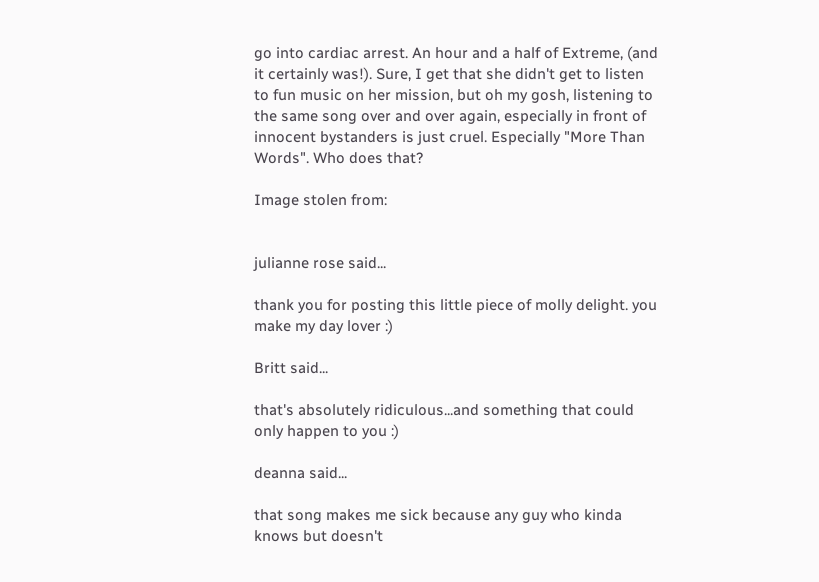go into cardiac arrest. An hour and a half of Extreme, (and it certainly was!). Sure, I get that she didn't get to listen to fun music on her mission, but oh my gosh, listening to the same song over and over again, especially in front of innocent bystanders is just cruel. Especially "More Than Words". Who does that?

Image stolen from:


julianne rose said...

thank you for posting this little piece of molly delight. you make my day lover :)

Britt said...

that's absolutely ridiculous...and something that could only happen to you :)

deanna said...

that song makes me sick because any guy who kinda knows but doesn't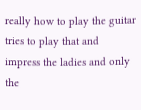really how to play the guitar tries to play that and impress the ladies and only the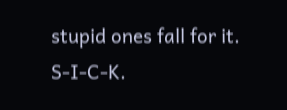stupid ones fall for it. S-I-C-K.